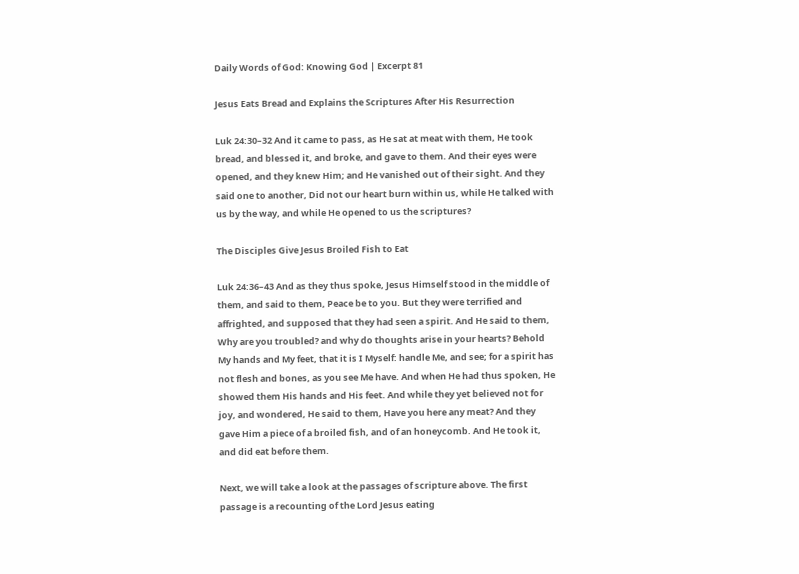Daily Words of God: Knowing God | Excerpt 81

Jesus Eats Bread and Explains the Scriptures After His Resurrection

Luk 24:30–32 And it came to pass, as He sat at meat with them, He took bread, and blessed it, and broke, and gave to them. And their eyes were opened, and they knew Him; and He vanished out of their sight. And they said one to another, Did not our heart burn within us, while He talked with us by the way, and while He opened to us the scriptures?

The Disciples Give Jesus Broiled Fish to Eat

Luk 24:36–43 And as they thus spoke, Jesus Himself stood in the middle of them, and said to them, Peace be to you. But they were terrified and affrighted, and supposed that they had seen a spirit. And He said to them, Why are you troubled? and why do thoughts arise in your hearts? Behold My hands and My feet, that it is I Myself: handle Me, and see; for a spirit has not flesh and bones, as you see Me have. And when He had thus spoken, He showed them His hands and His feet. And while they yet believed not for joy, and wondered, He said to them, Have you here any meat? And they gave Him a piece of a broiled fish, and of an honeycomb. And He took it, and did eat before them.

Next, we will take a look at the passages of scripture above. The first passage is a recounting of the Lord Jesus eating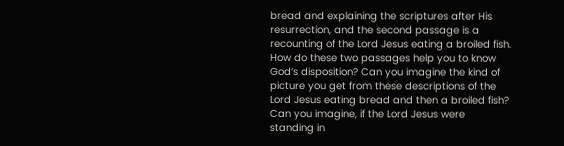bread and explaining the scriptures after His resurrection, and the second passage is a recounting of the Lord Jesus eating a broiled fish. How do these two passages help you to know God’s disposition? Can you imagine the kind of picture you get from these descriptions of the Lord Jesus eating bread and then a broiled fish? Can you imagine, if the Lord Jesus were standing in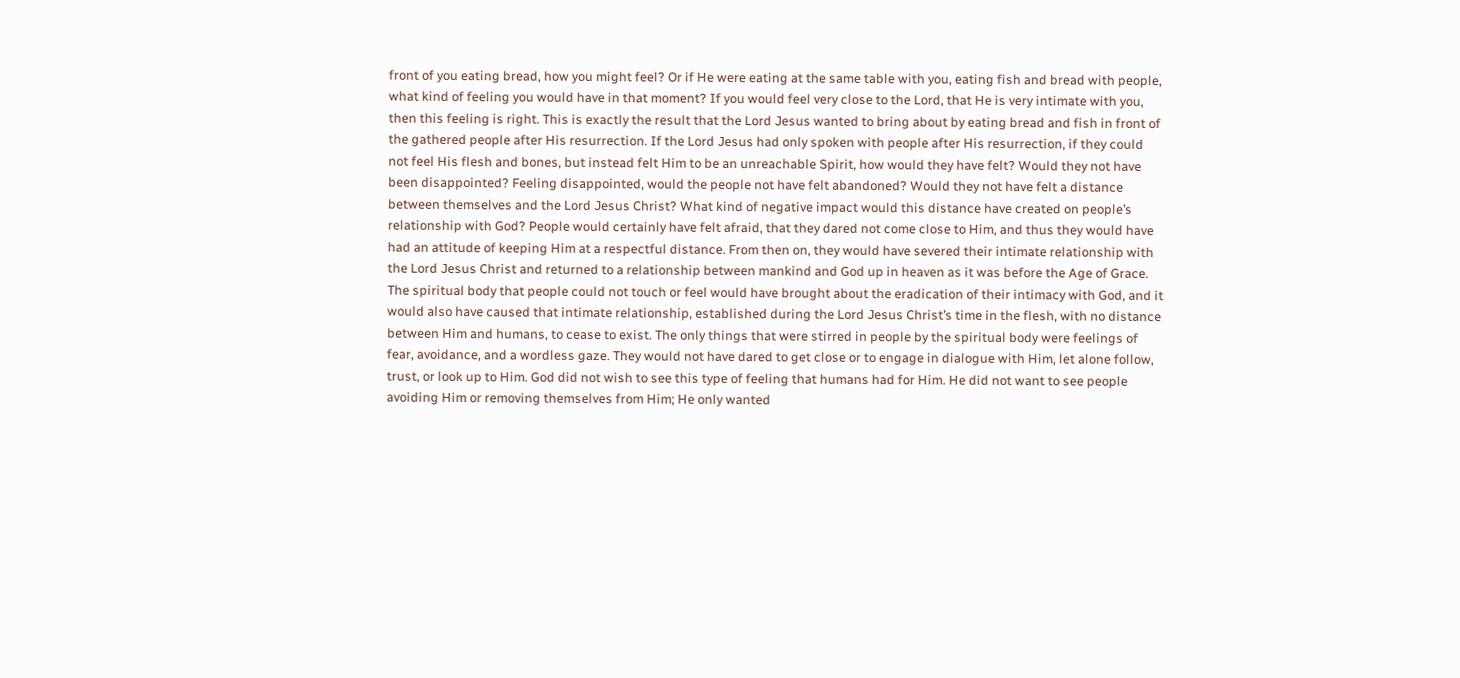front of you eating bread, how you might feel? Or if He were eating at the same table with you, eating fish and bread with people, what kind of feeling you would have in that moment? If you would feel very close to the Lord, that He is very intimate with you, then this feeling is right. This is exactly the result that the Lord Jesus wanted to bring about by eating bread and fish in front of the gathered people after His resurrection. If the Lord Jesus had only spoken with people after His resurrection, if they could not feel His flesh and bones, but instead felt Him to be an unreachable Spirit, how would they have felt? Would they not have been disappointed? Feeling disappointed, would the people not have felt abandoned? Would they not have felt a distance between themselves and the Lord Jesus Christ? What kind of negative impact would this distance have created on people’s relationship with God? People would certainly have felt afraid, that they dared not come close to Him, and thus they would have had an attitude of keeping Him at a respectful distance. From then on, they would have severed their intimate relationship with the Lord Jesus Christ and returned to a relationship between mankind and God up in heaven as it was before the Age of Grace. The spiritual body that people could not touch or feel would have brought about the eradication of their intimacy with God, and it would also have caused that intimate relationship, established during the Lord Jesus Christ’s time in the flesh, with no distance between Him and humans, to cease to exist. The only things that were stirred in people by the spiritual body were feelings of fear, avoidance, and a wordless gaze. They would not have dared to get close or to engage in dialogue with Him, let alone follow, trust, or look up to Him. God did not wish to see this type of feeling that humans had for Him. He did not want to see people avoiding Him or removing themselves from Him; He only wanted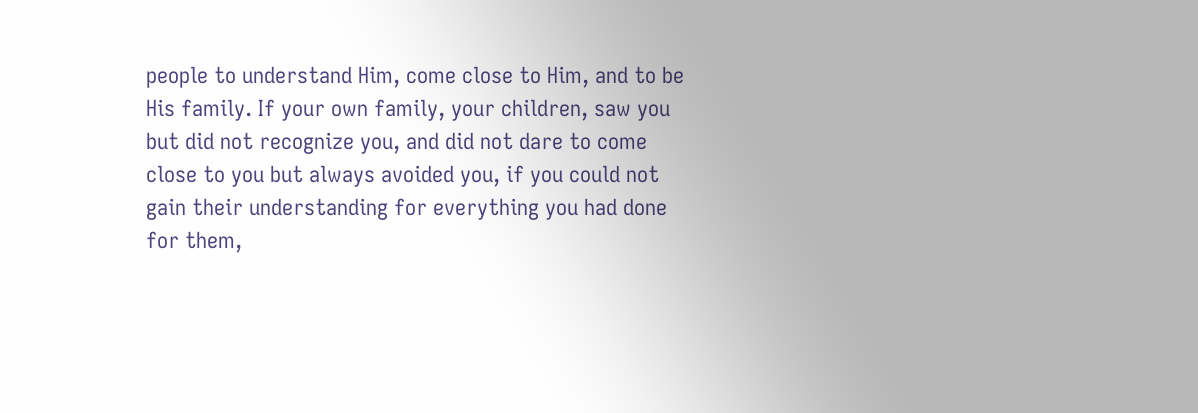people to understand Him, come close to Him, and to be His family. If your own family, your children, saw you but did not recognize you, and did not dare to come close to you but always avoided you, if you could not gain their understanding for everything you had done for them,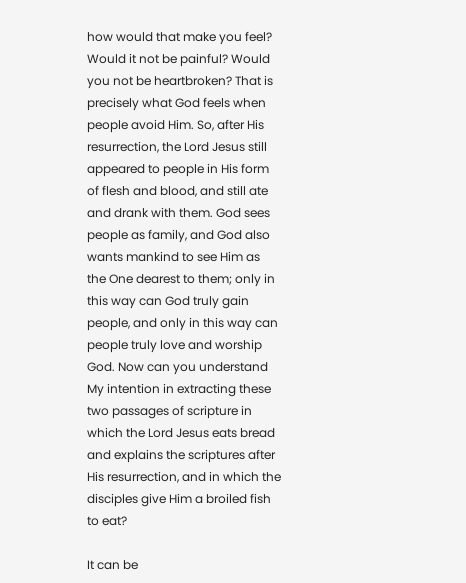how would that make you feel? Would it not be painful? Would you not be heartbroken? That is precisely what God feels when people avoid Him. So, after His resurrection, the Lord Jesus still appeared to people in His form of flesh and blood, and still ate and drank with them. God sees people as family, and God also wants mankind to see Him as the One dearest to them; only in this way can God truly gain people, and only in this way can people truly love and worship God. Now can you understand My intention in extracting these two passages of scripture in which the Lord Jesus eats bread and explains the scriptures after His resurrection, and in which the disciples give Him a broiled fish to eat?

It can be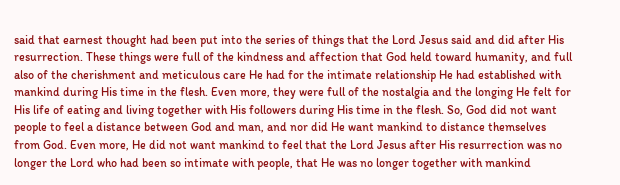said that earnest thought had been put into the series of things that the Lord Jesus said and did after His resurrection. These things were full of the kindness and affection that God held toward humanity, and full also of the cherishment and meticulous care He had for the intimate relationship He had established with mankind during His time in the flesh. Even more, they were full of the nostalgia and the longing He felt for His life of eating and living together with His followers during His time in the flesh. So, God did not want people to feel a distance between God and man, and nor did He want mankind to distance themselves from God. Even more, He did not want mankind to feel that the Lord Jesus after His resurrection was no longer the Lord who had been so intimate with people, that He was no longer together with mankind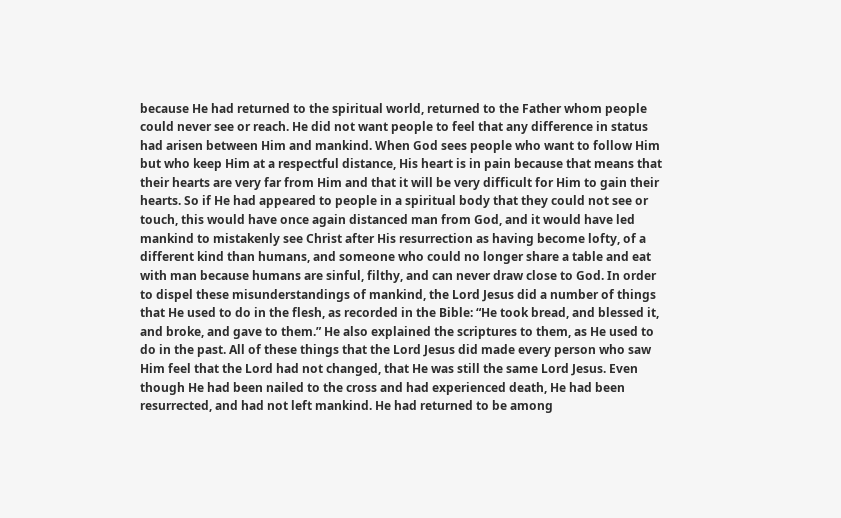because He had returned to the spiritual world, returned to the Father whom people could never see or reach. He did not want people to feel that any difference in status had arisen between Him and mankind. When God sees people who want to follow Him but who keep Him at a respectful distance, His heart is in pain because that means that their hearts are very far from Him and that it will be very difficult for Him to gain their hearts. So if He had appeared to people in a spiritual body that they could not see or touch, this would have once again distanced man from God, and it would have led mankind to mistakenly see Christ after His resurrection as having become lofty, of a different kind than humans, and someone who could no longer share a table and eat with man because humans are sinful, filthy, and can never draw close to God. In order to dispel these misunderstandings of mankind, the Lord Jesus did a number of things that He used to do in the flesh, as recorded in the Bible: “He took bread, and blessed it, and broke, and gave to them.” He also explained the scriptures to them, as He used to do in the past. All of these things that the Lord Jesus did made every person who saw Him feel that the Lord had not changed, that He was still the same Lord Jesus. Even though He had been nailed to the cross and had experienced death, He had been resurrected, and had not left mankind. He had returned to be among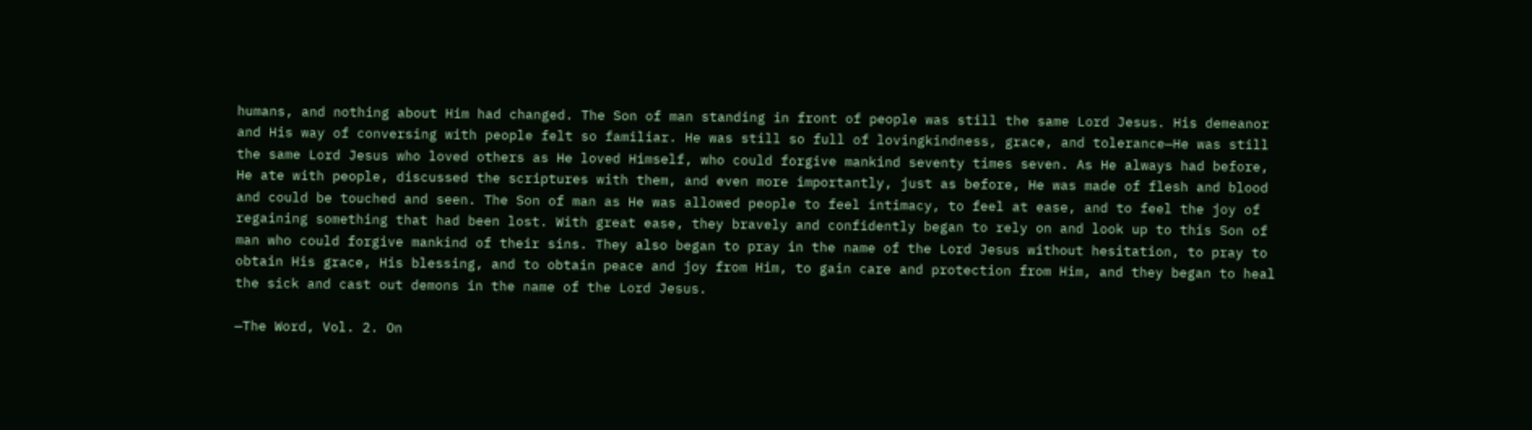humans, and nothing about Him had changed. The Son of man standing in front of people was still the same Lord Jesus. His demeanor and His way of conversing with people felt so familiar. He was still so full of lovingkindness, grace, and tolerance—He was still the same Lord Jesus who loved others as He loved Himself, who could forgive mankind seventy times seven. As He always had before, He ate with people, discussed the scriptures with them, and even more importantly, just as before, He was made of flesh and blood and could be touched and seen. The Son of man as He was allowed people to feel intimacy, to feel at ease, and to feel the joy of regaining something that had been lost. With great ease, they bravely and confidently began to rely on and look up to this Son of man who could forgive mankind of their sins. They also began to pray in the name of the Lord Jesus without hesitation, to pray to obtain His grace, His blessing, and to obtain peace and joy from Him, to gain care and protection from Him, and they began to heal the sick and cast out demons in the name of the Lord Jesus.

—The Word, Vol. 2. On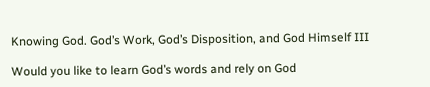Knowing God. God’s Work, God’s Disposition, and God Himself III

Would you like to learn God’s words and rely on God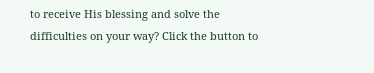to receive His blessing and solve the difficulties on your way? Click the button to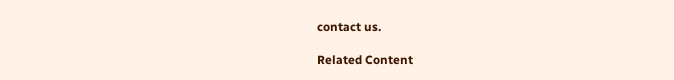contact us.

Related Content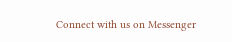Connect with us on Messenger